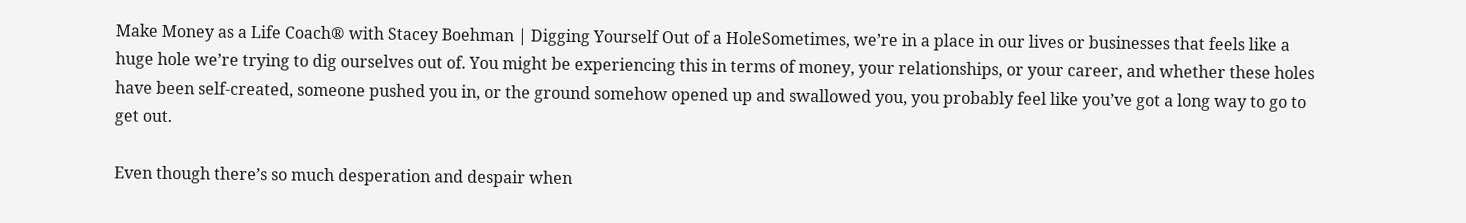Make Money as a Life Coach® with Stacey Boehman | Digging Yourself Out of a HoleSometimes, we’re in a place in our lives or businesses that feels like a huge hole we’re trying to dig ourselves out of. You might be experiencing this in terms of money, your relationships, or your career, and whether these holes have been self-created, someone pushed you in, or the ground somehow opened up and swallowed you, you probably feel like you’ve got a long way to go to get out.

Even though there’s so much desperation and despair when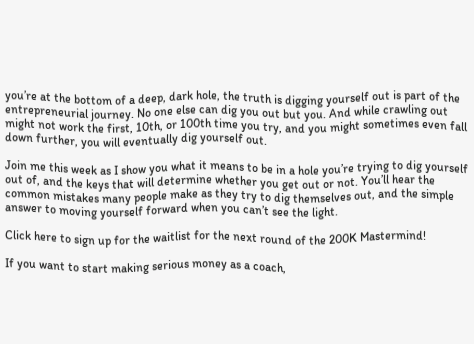you’re at the bottom of a deep, dark hole, the truth is digging yourself out is part of the entrepreneurial journey. No one else can dig you out but you. And while crawling out might not work the first, 10th, or 100th time you try, and you might sometimes even fall down further, you will eventually dig yourself out.

Join me this week as I show you what it means to be in a hole you’re trying to dig yourself out of, and the keys that will determine whether you get out or not. You’ll hear the common mistakes many people make as they try to dig themselves out, and the simple answer to moving yourself forward when you can’t see the light.

Click here to sign up for the waitlist for the next round of the 200K Mastermind!

If you want to start making serious money as a coach,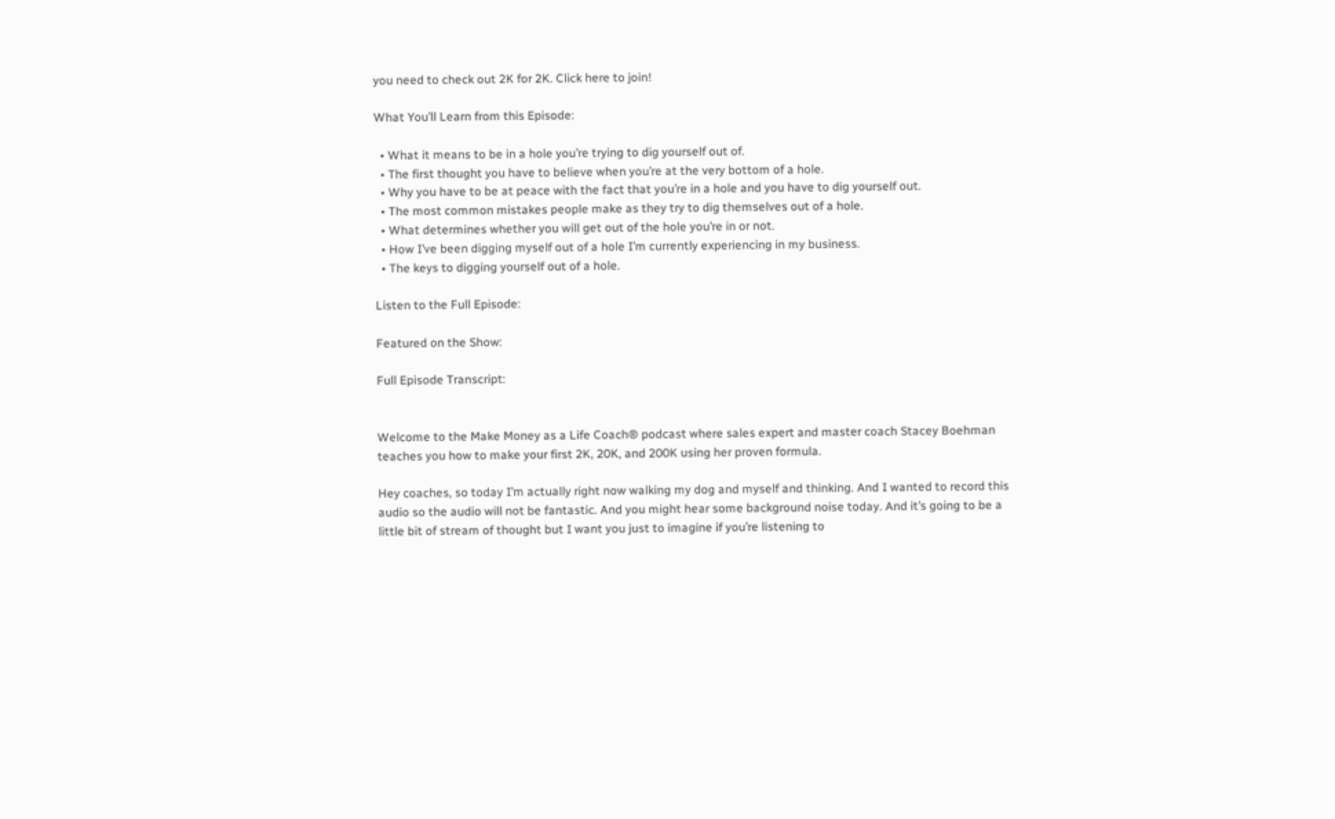you need to check out 2K for 2K. Click here to join!

What You’ll Learn from this Episode:

  • What it means to be in a hole you’re trying to dig yourself out of.
  • The first thought you have to believe when you’re at the very bottom of a hole.
  • Why you have to be at peace with the fact that you’re in a hole and you have to dig yourself out.
  • The most common mistakes people make as they try to dig themselves out of a hole.
  • What determines whether you will get out of the hole you’re in or not.
  • How I’ve been digging myself out of a hole I’m currently experiencing in my business.
  • The keys to digging yourself out of a hole.

Listen to the Full Episode:

Featured on the Show:

Full Episode Transcript:


Welcome to the Make Money as a Life Coach® podcast where sales expert and master coach Stacey Boehman teaches you how to make your first 2K, 20K, and 200K using her proven formula.

Hey coaches, so today I’m actually right now walking my dog and myself and thinking. And I wanted to record this audio so the audio will not be fantastic. And you might hear some background noise today. And it’s going to be a little bit of stream of thought but I want you just to imagine if you’re listening to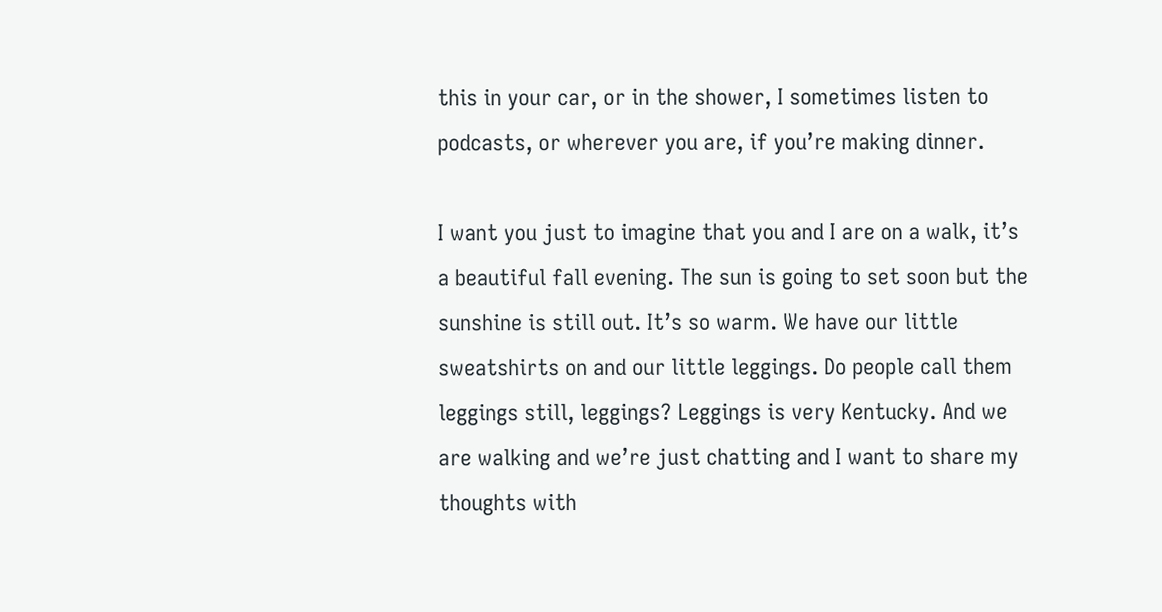this in your car, or in the shower, I sometimes listen to podcasts, or wherever you are, if you’re making dinner.

I want you just to imagine that you and I are on a walk, it’s a beautiful fall evening. The sun is going to set soon but the sunshine is still out. It’s so warm. We have our little sweatshirts on and our little leggings. Do people call them leggings still, leggings? Leggings is very Kentucky. And we are walking and we’re just chatting and I want to share my thoughts with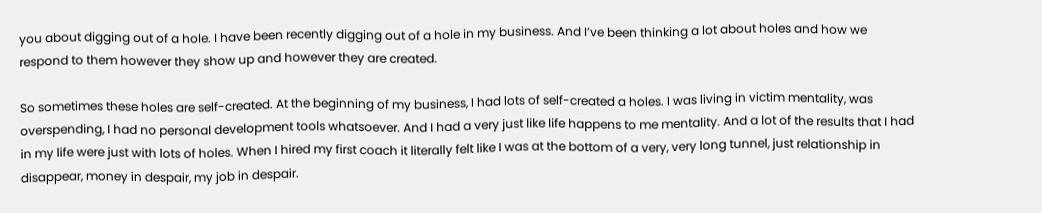you about digging out of a hole. I have been recently digging out of a hole in my business. And I’ve been thinking a lot about holes and how we respond to them however they show up and however they are created.

So sometimes these holes are self-created. At the beginning of my business, I had lots of self-created a holes. I was living in victim mentality, was overspending, I had no personal development tools whatsoever. And I had a very just like life happens to me mentality. And a lot of the results that I had in my life were just with lots of holes. When I hired my first coach it literally felt like I was at the bottom of a very, very long tunnel, just relationship in disappear, money in despair, my job in despair.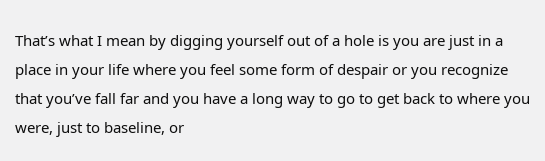That’s what I mean by digging yourself out of a hole is you are just in a place in your life where you feel some form of despair or you recognize that you’ve fall far and you have a long way to go to get back to where you were, just to baseline, or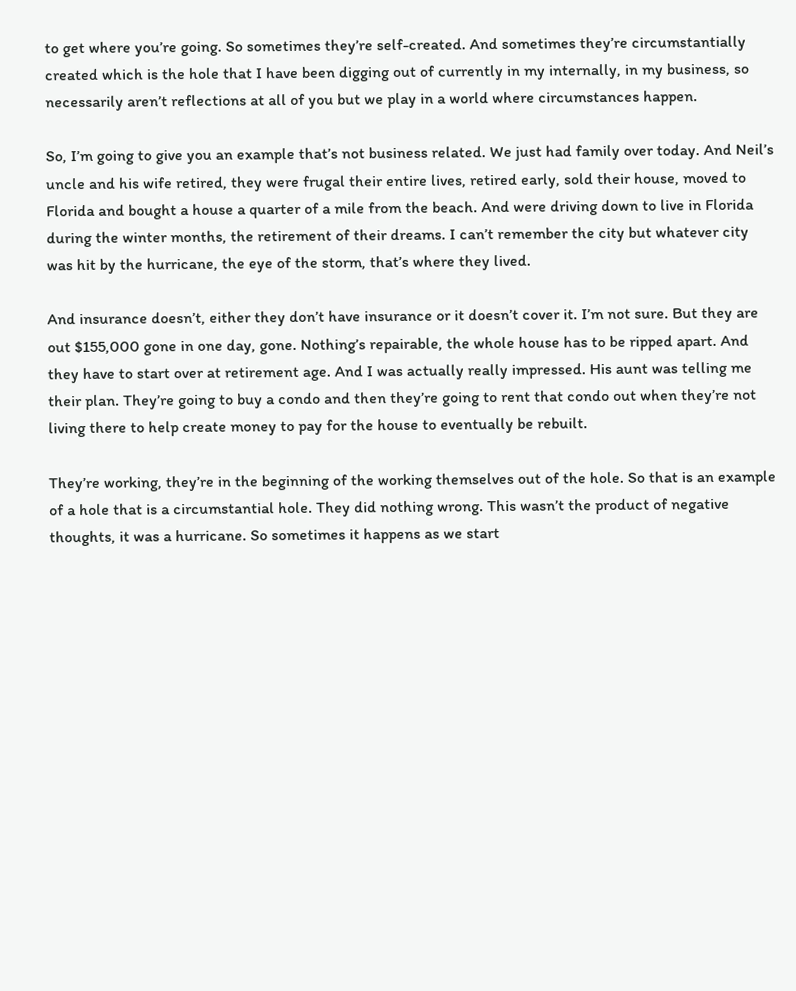to get where you’re going. So sometimes they’re self-created. And sometimes they’re circumstantially created which is the hole that I have been digging out of currently in my internally, in my business, so necessarily aren’t reflections at all of you but we play in a world where circumstances happen.

So, I’m going to give you an example that’s not business related. We just had family over today. And Neil’s uncle and his wife retired, they were frugal their entire lives, retired early, sold their house, moved to Florida and bought a house a quarter of a mile from the beach. And were driving down to live in Florida during the winter months, the retirement of their dreams. I can’t remember the city but whatever city was hit by the hurricane, the eye of the storm, that’s where they lived.

And insurance doesn’t, either they don’t have insurance or it doesn’t cover it. I’m not sure. But they are out $155,000 gone in one day, gone. Nothing’s repairable, the whole house has to be ripped apart. And they have to start over at retirement age. And I was actually really impressed. His aunt was telling me their plan. They’re going to buy a condo and then they’re going to rent that condo out when they’re not living there to help create money to pay for the house to eventually be rebuilt.

They’re working, they’re in the beginning of the working themselves out of the hole. So that is an example of a hole that is a circumstantial hole. They did nothing wrong. This wasn’t the product of negative thoughts, it was a hurricane. So sometimes it happens as we start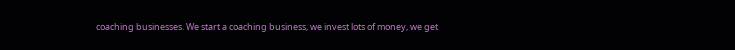coaching businesses. We start a coaching business, we invest lots of money, we get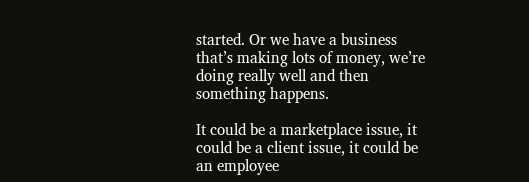started. Or we have a business that’s making lots of money, we’re doing really well and then something happens.

It could be a marketplace issue, it could be a client issue, it could be an employee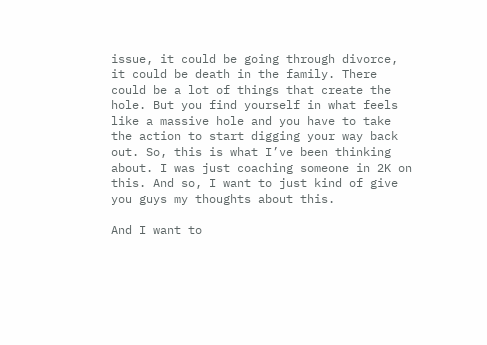issue, it could be going through divorce, it could be death in the family. There could be a lot of things that create the hole. But you find yourself in what feels like a massive hole and you have to take the action to start digging your way back out. So, this is what I’ve been thinking about. I was just coaching someone in 2K on this. And so, I want to just kind of give you guys my thoughts about this.

And I want to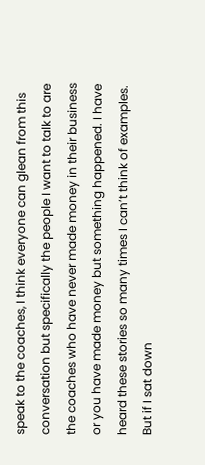speak to the coaches, I think everyone can glean from this conversation but specifically the people I want to talk to are the coaches who have never made money in their business or you have made money but something happened. I have heard these stories so many times I can’t think of examples. But if I sat down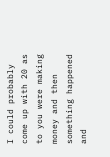I could probably come up with 20 as to you were making money and then something happened and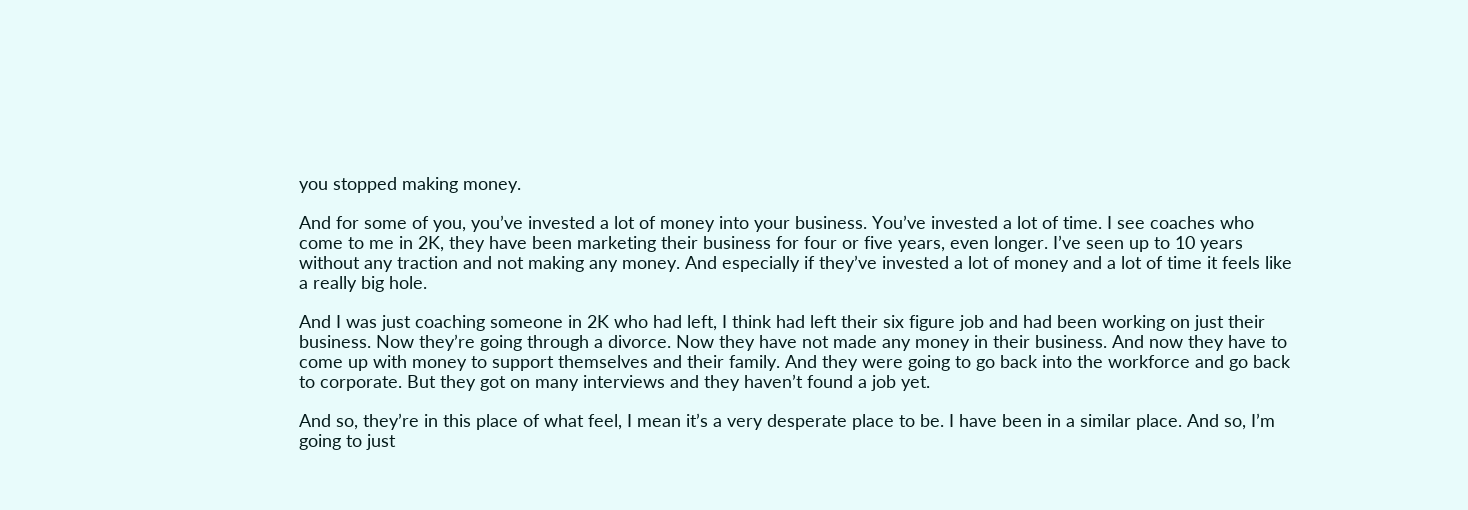you stopped making money.

And for some of you, you’ve invested a lot of money into your business. You’ve invested a lot of time. I see coaches who come to me in 2K, they have been marketing their business for four or five years, even longer. I’ve seen up to 10 years without any traction and not making any money. And especially if they’ve invested a lot of money and a lot of time it feels like a really big hole.

And I was just coaching someone in 2K who had left, I think had left their six figure job and had been working on just their business. Now they’re going through a divorce. Now they have not made any money in their business. And now they have to come up with money to support themselves and their family. And they were going to go back into the workforce and go back to corporate. But they got on many interviews and they haven’t found a job yet.

And so, they’re in this place of what feel, I mean it’s a very desperate place to be. I have been in a similar place. And so, I’m going to just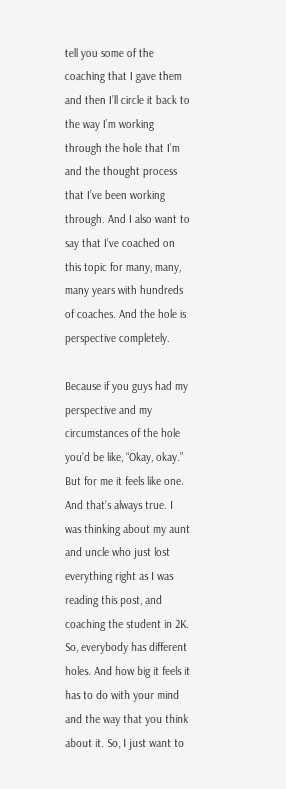tell you some of the coaching that I gave them and then I’ll circle it back to the way I’m working through the hole that I’m and the thought process that I’ve been working through. And I also want to say that I’ve coached on this topic for many, many, many years with hundreds of coaches. And the hole is perspective completely.

Because if you guys had my perspective and my circumstances of the hole you’d be like, “Okay, okay.” But for me it feels like one. And that’s always true. I was thinking about my aunt and uncle who just lost everything right as I was reading this post, and coaching the student in 2K. So, everybody has different holes. And how big it feels it has to do with your mind and the way that you think about it. So, I just want to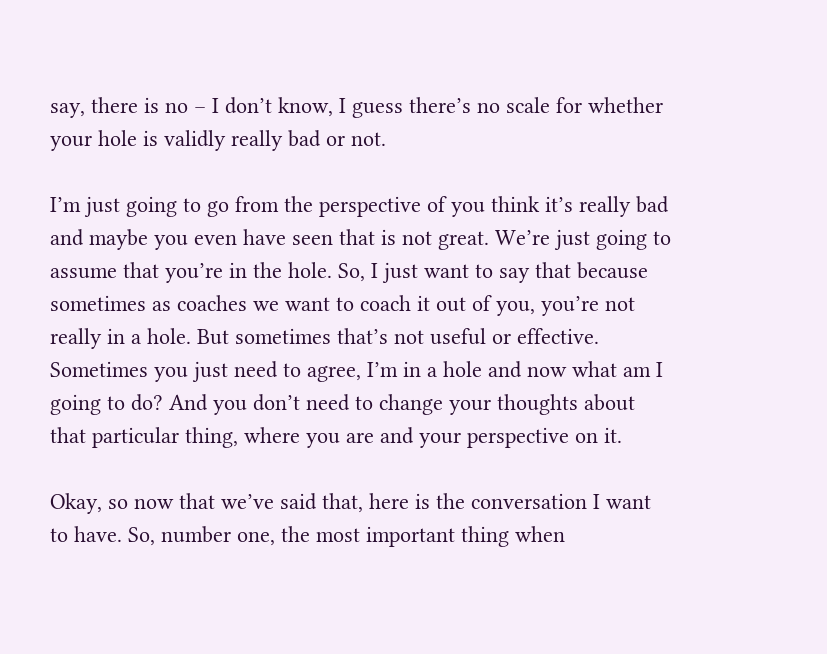say, there is no – I don’t know, I guess there’s no scale for whether your hole is validly really bad or not.

I’m just going to go from the perspective of you think it’s really bad and maybe you even have seen that is not great. We’re just going to assume that you’re in the hole. So, I just want to say that because sometimes as coaches we want to coach it out of you, you’re not really in a hole. But sometimes that’s not useful or effective. Sometimes you just need to agree, I’m in a hole and now what am I going to do? And you don’t need to change your thoughts about that particular thing, where you are and your perspective on it.

Okay, so now that we’ve said that, here is the conversation I want to have. So, number one, the most important thing when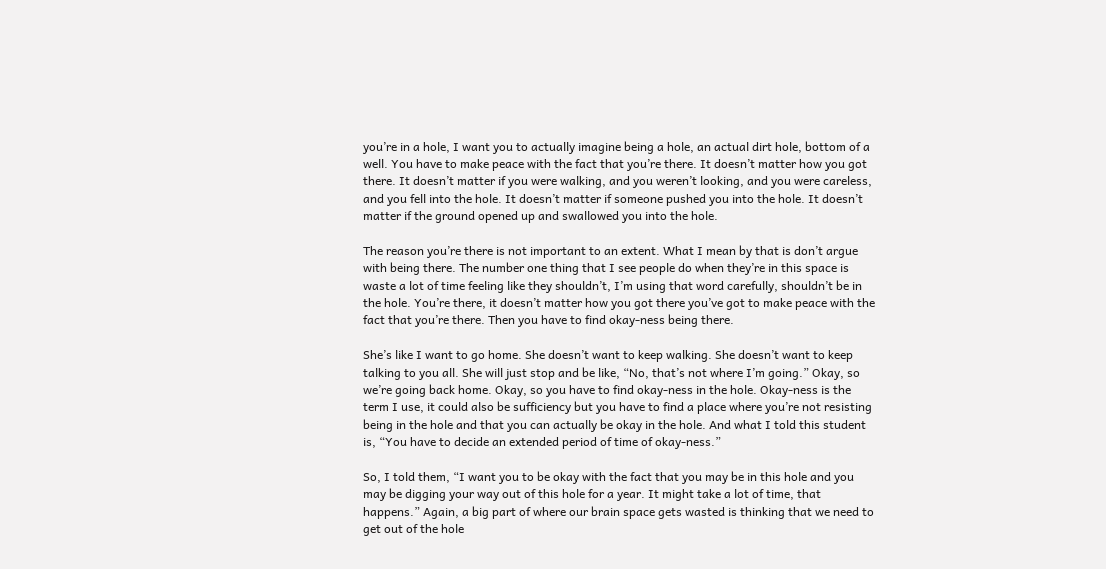you’re in a hole, I want you to actually imagine being a hole, an actual dirt hole, bottom of a well. You have to make peace with the fact that you’re there. It doesn’t matter how you got there. It doesn’t matter if you were walking, and you weren’t looking, and you were careless, and you fell into the hole. It doesn’t matter if someone pushed you into the hole. It doesn’t matter if the ground opened up and swallowed you into the hole.

The reason you’re there is not important to an extent. What I mean by that is don’t argue with being there. The number one thing that I see people do when they’re in this space is waste a lot of time feeling like they shouldn’t, I’m using that word carefully, shouldn’t be in the hole. You’re there, it doesn’t matter how you got there you’ve got to make peace with the fact that you’re there. Then you have to find okay-ness being there.

She’s like I want to go home. She doesn’t want to keep walking. She doesn’t want to keep talking to you all. She will just stop and be like, “No, that’s not where I’m going.” Okay, so we’re going back home. Okay, so you have to find okay-ness in the hole. Okay-ness is the term I use, it could also be sufficiency but you have to find a place where you’re not resisting being in the hole and that you can actually be okay in the hole. And what I told this student is, “You have to decide an extended period of time of okay-ness.”

So, I told them, “I want you to be okay with the fact that you may be in this hole and you may be digging your way out of this hole for a year. It might take a lot of time, that happens.” Again, a big part of where our brain space gets wasted is thinking that we need to get out of the hole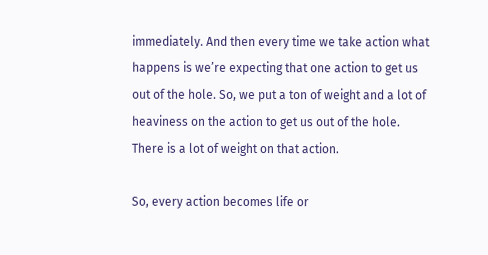immediately. And then every time we take action what happens is we’re expecting that one action to get us out of the hole. So, we put a ton of weight and a lot of heaviness on the action to get us out of the hole. There is a lot of weight on that action.

So, every action becomes life or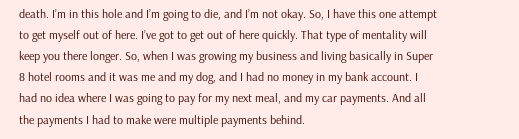death. I’m in this hole and I’m going to die, and I’m not okay. So, I have this one attempt to get myself out of here. I’ve got to get out of here quickly. That type of mentality will keep you there longer. So, when I was growing my business and living basically in Super 8 hotel rooms and it was me and my dog, and I had no money in my bank account. I had no idea where I was going to pay for my next meal, and my car payments. And all the payments I had to make were multiple payments behind.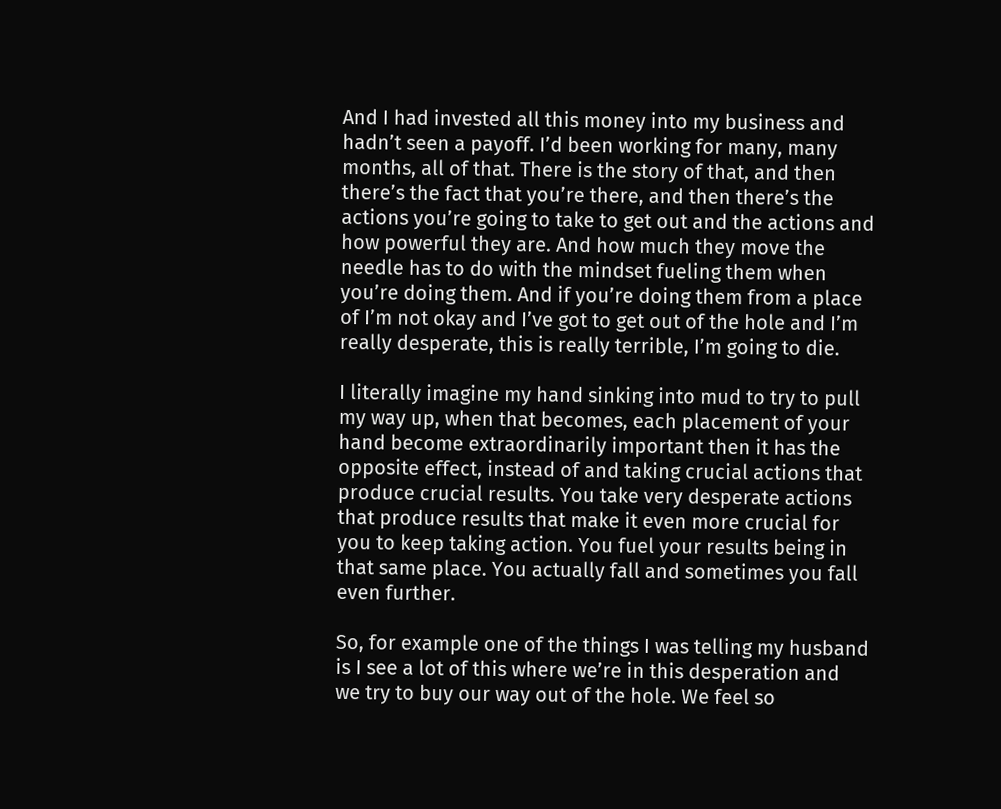And I had invested all this money into my business and hadn’t seen a payoff. I’d been working for many, many months, all of that. There is the story of that, and then there’s the fact that you’re there, and then there’s the actions you’re going to take to get out and the actions and how powerful they are. And how much they move the needle has to do with the mindset fueling them when you’re doing them. And if you’re doing them from a place of I’m not okay and I’ve got to get out of the hole and I’m really desperate, this is really terrible, I’m going to die.

I literally imagine my hand sinking into mud to try to pull my way up, when that becomes, each placement of your hand become extraordinarily important then it has the opposite effect, instead of and taking crucial actions that produce crucial results. You take very desperate actions that produce results that make it even more crucial for you to keep taking action. You fuel your results being in that same place. You actually fall and sometimes you fall even further.

So, for example one of the things I was telling my husband is I see a lot of this where we’re in this desperation and we try to buy our way out of the hole. We feel so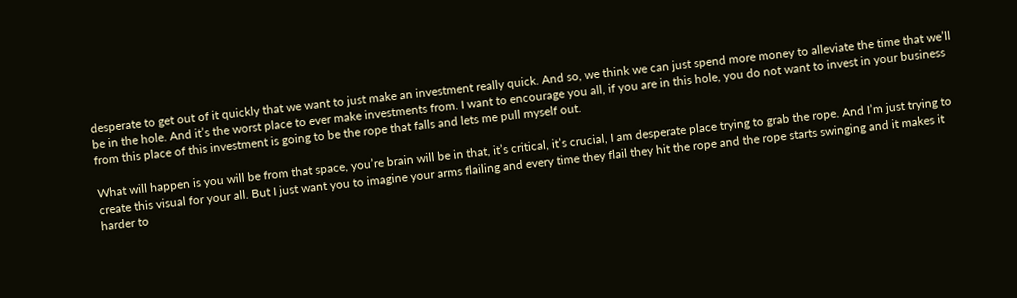desperate to get out of it quickly that we want to just make an investment really quick. And so, we think we can just spend more money to alleviate the time that we’ll be in the hole. And it’s the worst place to ever make investments from. I want to encourage you all, if you are in this hole, you do not want to invest in your business from this place of this investment is going to be the rope that falls and lets me pull myself out.

What will happen is you will be from that space, you’re brain will be in that, it’s critical, it’s crucial, I am desperate place trying to grab the rope. And I’m just trying to create this visual for your all. But I just want you to imagine your arms flailing and every time they flail they hit the rope and the rope starts swinging and it makes it harder to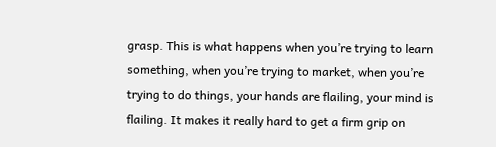grasp. This is what happens when you’re trying to learn something, when you’re trying to market, when you’re trying to do things, your hands are flailing, your mind is flailing. It makes it really hard to get a firm grip on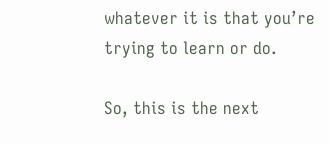whatever it is that you’re trying to learn or do.

So, this is the next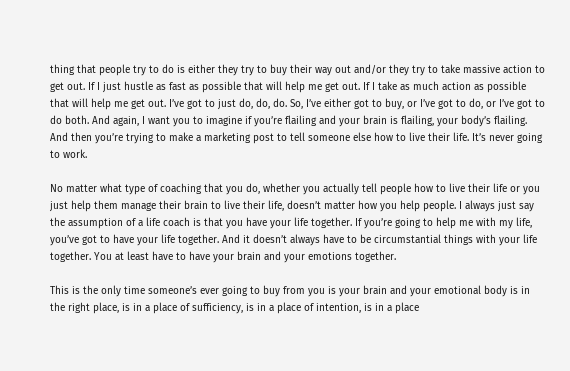thing that people try to do is either they try to buy their way out and/or they try to take massive action to get out. If I just hustle as fast as possible that will help me get out. If I take as much action as possible that will help me get out. I’ve got to just do, do, do. So, I’ve either got to buy, or I’ve got to do, or I’ve got to do both. And again, I want you to imagine if you’re flailing and your brain is flailing, your body’s flailing. And then you’re trying to make a marketing post to tell someone else how to live their life. It’s never going to work.

No matter what type of coaching that you do, whether you actually tell people how to live their life or you just help them manage their brain to live their life, doesn’t matter how you help people. I always just say the assumption of a life coach is that you have your life together. If you’re going to help me with my life, you’ve got to have your life together. And it doesn’t always have to be circumstantial things with your life together. You at least have to have your brain and your emotions together.

This is the only time someone’s ever going to buy from you is your brain and your emotional body is in the right place, is in a place of sufficiency, is in a place of intention, is in a place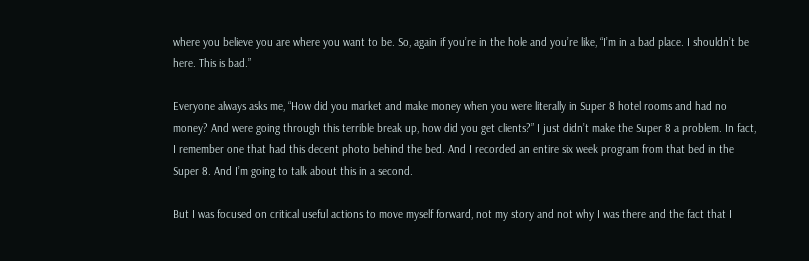where you believe you are where you want to be. So, again if you’re in the hole and you’re like, “I’m in a bad place. I shouldn’t be here. This is bad.”

Everyone always asks me, “How did you market and make money when you were literally in Super 8 hotel rooms and had no money? And were going through this terrible break up, how did you get clients?” I just didn’t make the Super 8 a problem. In fact, I remember one that had this decent photo behind the bed. And I recorded an entire six week program from that bed in the Super 8. And I’m going to talk about this in a second.

But I was focused on critical useful actions to move myself forward, not my story and not why I was there and the fact that I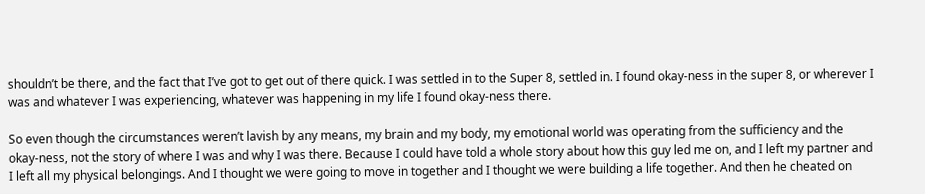shouldn’t be there, and the fact that I’ve got to get out of there quick. I was settled in to the Super 8, settled in. I found okay-ness in the super 8, or wherever I was and whatever I was experiencing, whatever was happening in my life I found okay-ness there.

So even though the circumstances weren’t lavish by any means, my brain and my body, my emotional world was operating from the sufficiency and the okay-ness, not the story of where I was and why I was there. Because I could have told a whole story about how this guy led me on, and I left my partner and I left all my physical belongings. And I thought we were going to move in together and I thought we were building a life together. And then he cheated on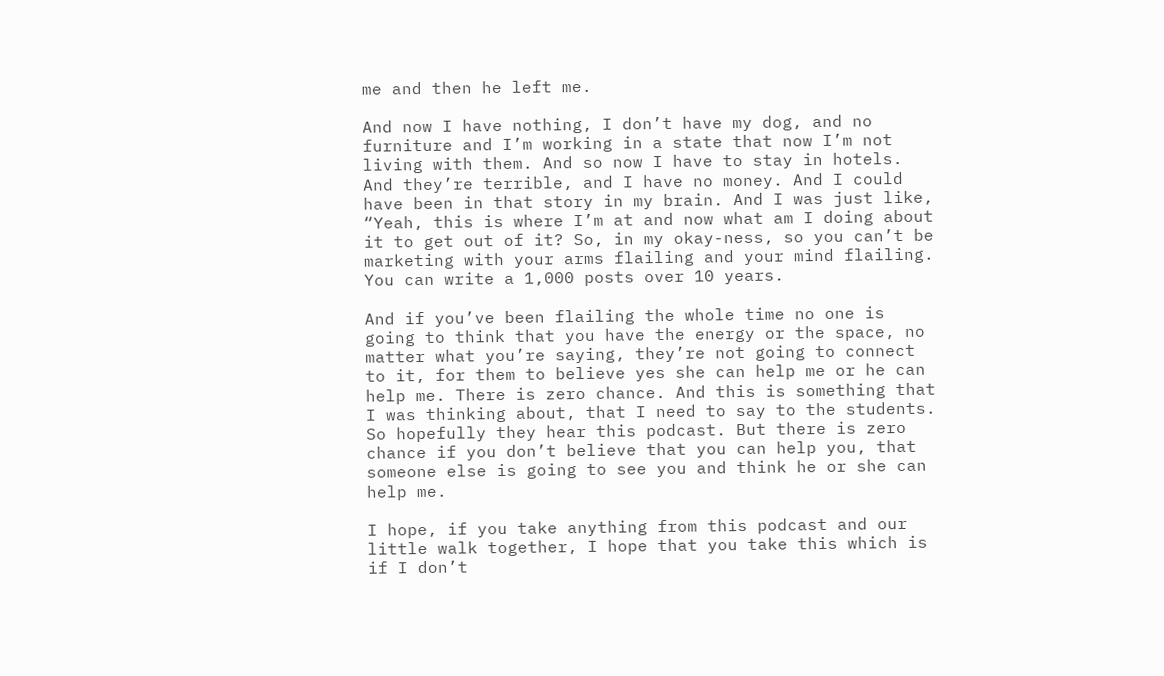me and then he left me.

And now I have nothing, I don’t have my dog, and no furniture and I’m working in a state that now I’m not living with them. And so now I have to stay in hotels. And they’re terrible, and I have no money. And I could have been in that story in my brain. And I was just like, “Yeah, this is where I’m at and now what am I doing about it to get out of it? So, in my okay-ness, so you can’t be marketing with your arms flailing and your mind flailing. You can write a 1,000 posts over 10 years.

And if you’ve been flailing the whole time no one is going to think that you have the energy or the space, no matter what you’re saying, they’re not going to connect to it, for them to believe yes she can help me or he can help me. There is zero chance. And this is something that I was thinking about, that I need to say to the students. So hopefully they hear this podcast. But there is zero chance if you don’t believe that you can help you, that someone else is going to see you and think he or she can help me.

I hope, if you take anything from this podcast and our little walk together, I hope that you take this which is if I don’t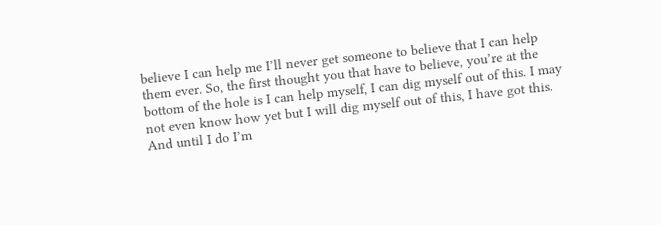believe I can help me I’ll never get someone to believe that I can help them ever. So, the first thought you that have to believe, you’re at the bottom of the hole is I can help myself, I can dig myself out of this. I may not even know how yet but I will dig myself out of this, I have got this. And until I do I’m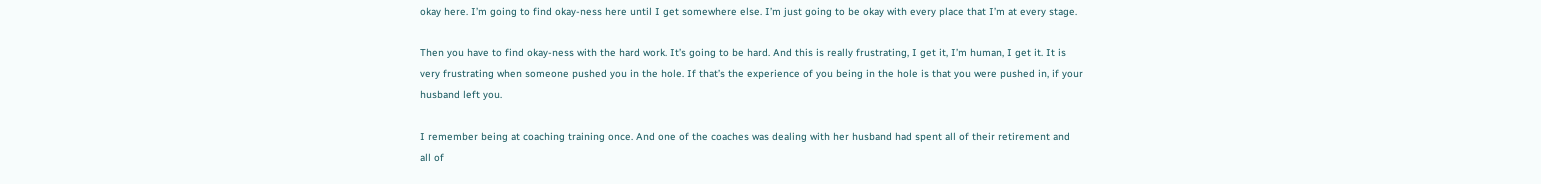okay here. I’m going to find okay-ness here until I get somewhere else. I’m just going to be okay with every place that I’m at every stage.

Then you have to find okay-ness with the hard work. It’s going to be hard. And this is really frustrating, I get it, I’m human, I get it. It is very frustrating when someone pushed you in the hole. If that’s the experience of you being in the hole is that you were pushed in, if your husband left you.

I remember being at coaching training once. And one of the coaches was dealing with her husband had spent all of their retirement and all of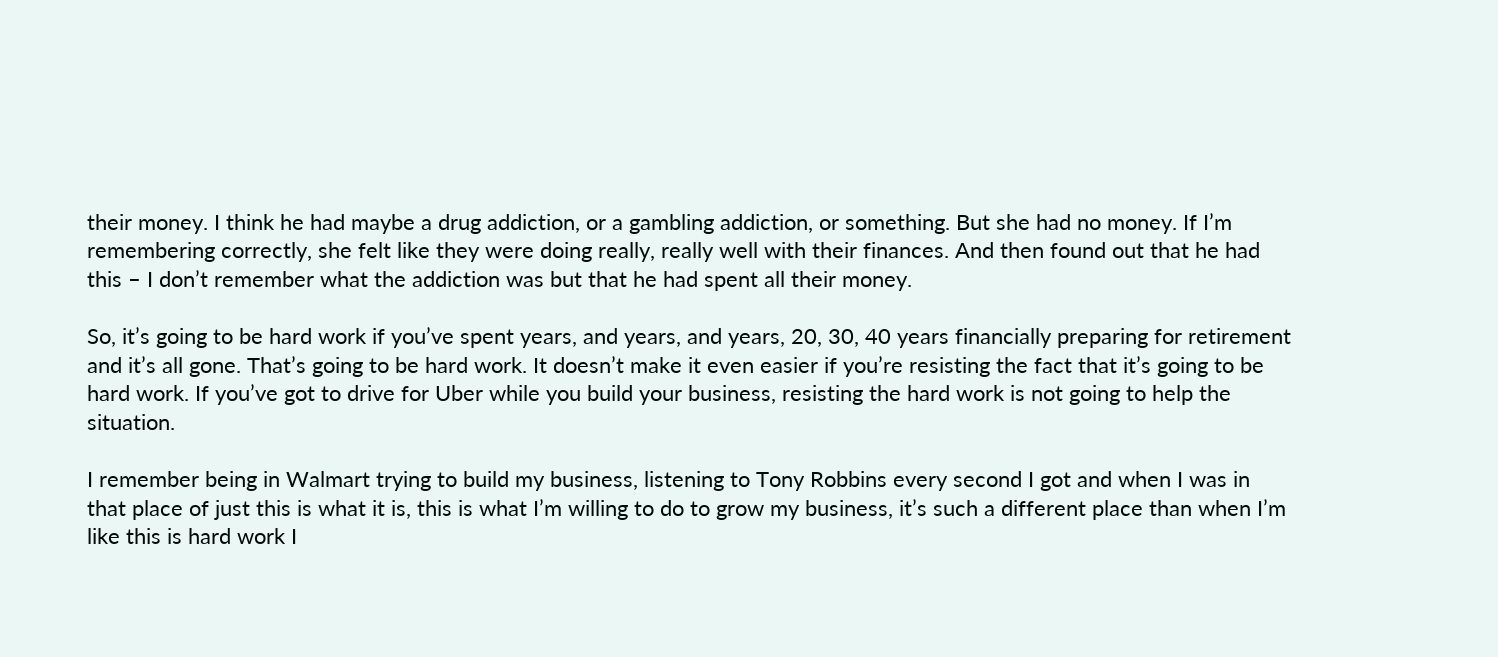their money. I think he had maybe a drug addiction, or a gambling addiction, or something. But she had no money. If I’m remembering correctly, she felt like they were doing really, really well with their finances. And then found out that he had this – I don’t remember what the addiction was but that he had spent all their money.

So, it’s going to be hard work if you’ve spent years, and years, and years, 20, 30, 40 years financially preparing for retirement and it’s all gone. That’s going to be hard work. It doesn’t make it even easier if you’re resisting the fact that it’s going to be hard work. If you’ve got to drive for Uber while you build your business, resisting the hard work is not going to help the situation.

I remember being in Walmart trying to build my business, listening to Tony Robbins every second I got and when I was in that place of just this is what it is, this is what I’m willing to do to grow my business, it’s such a different place than when I’m like this is hard work I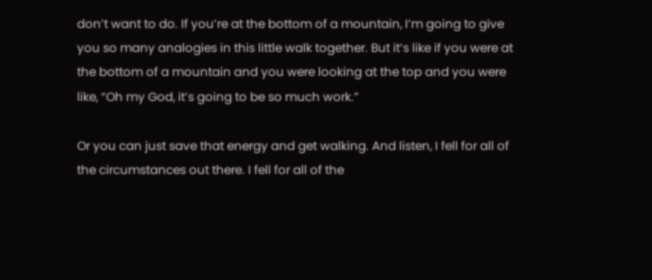don’t want to do. If you’re at the bottom of a mountain, I’m going to give you so many analogies in this little walk together. But it’s like if you were at the bottom of a mountain and you were looking at the top and you were like, “Oh my God, it’s going to be so much work.”

Or you can just save that energy and get walking. And listen, I fell for all of the circumstances out there. I fell for all of the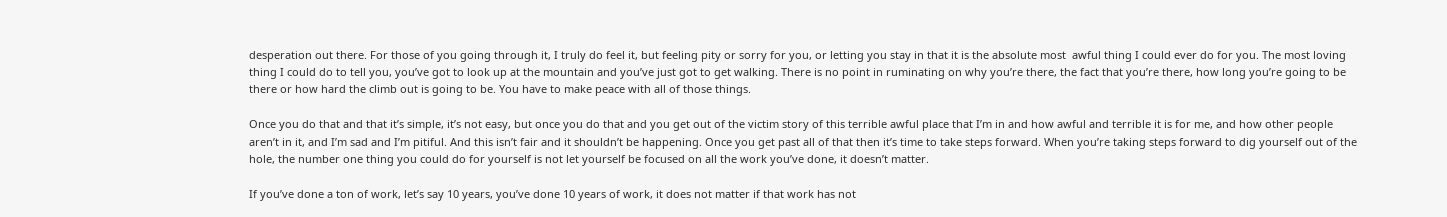desperation out there. For those of you going through it, I truly do feel it, but feeling pity or sorry for you, or letting you stay in that it is the absolute most  awful thing I could ever do for you. The most loving thing I could do to tell you, you’ve got to look up at the mountain and you’ve just got to get walking. There is no point in ruminating on why you’re there, the fact that you’re there, how long you’re going to be there or how hard the climb out is going to be. You have to make peace with all of those things.

Once you do that and that it’s simple, it’s not easy, but once you do that and you get out of the victim story of this terrible awful place that I’m in and how awful and terrible it is for me, and how other people aren’t in it, and I’m sad and I’m pitiful. And this isn’t fair and it shouldn’t be happening. Once you get past all of that then it’s time to take steps forward. When you’re taking steps forward to dig yourself out of the hole, the number one thing you could do for yourself is not let yourself be focused on all the work you’ve done, it doesn’t matter.

If you’ve done a ton of work, let’s say 10 years, you’ve done 10 years of work, it does not matter if that work has not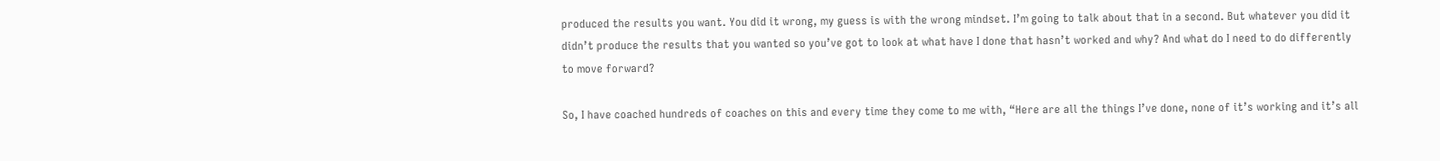produced the results you want. You did it wrong, my guess is with the wrong mindset. I’m going to talk about that in a second. But whatever you did it didn’t produce the results that you wanted so you’ve got to look at what have I done that hasn’t worked and why? And what do I need to do differently to move forward?

So, I have coached hundreds of coaches on this and every time they come to me with, “Here are all the things I’ve done, none of it’s working and it’s all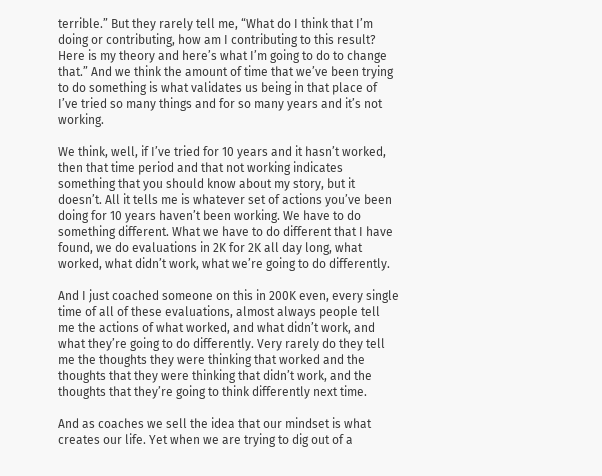terrible.” But they rarely tell me, “What do I think that I’m doing or contributing, how am I contributing to this result? Here is my theory and here’s what I’m going to do to change that.” And we think the amount of time that we’ve been trying to do something is what validates us being in that place of I’ve tried so many things and for so many years and it’s not working.

We think, well, if I’ve tried for 10 years and it hasn’t worked, then that time period and that not working indicates something that you should know about my story, but it doesn’t. All it tells me is whatever set of actions you’ve been doing for 10 years haven’t been working. We have to do something different. What we have to do different that I have found, we do evaluations in 2K for 2K all day long, what worked, what didn’t work, what we’re going to do differently.

And I just coached someone on this in 200K even, every single time of all of these evaluations, almost always people tell me the actions of what worked, and what didn’t work, and what they’re going to do differently. Very rarely do they tell me the thoughts they were thinking that worked and the thoughts that they were thinking that didn’t work, and the thoughts that they’re going to think differently next time.

And as coaches we sell the idea that our mindset is what creates our life. Yet when we are trying to dig out of a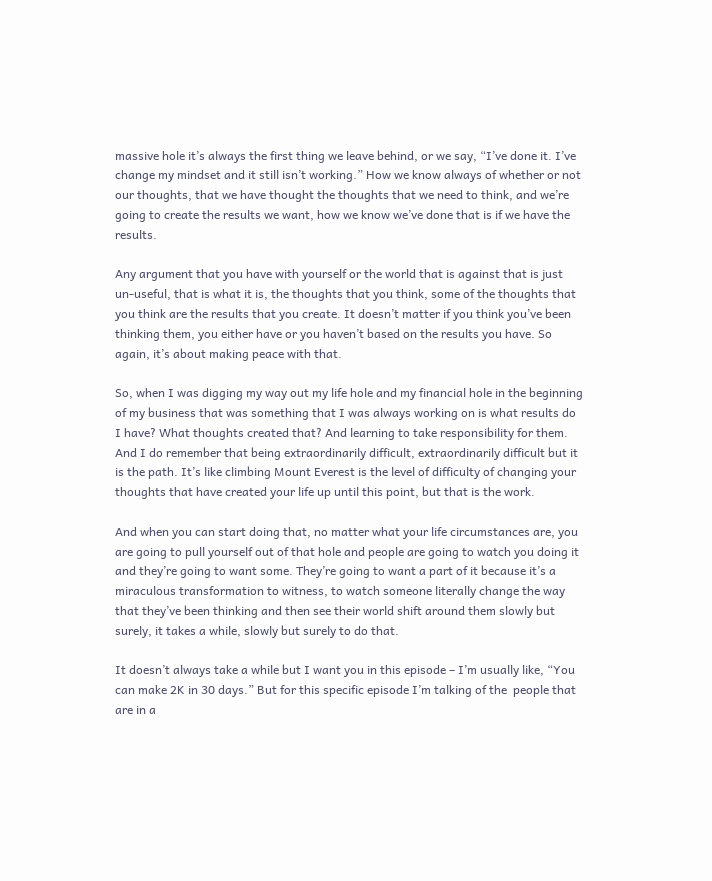massive hole it’s always the first thing we leave behind, or we say, “I’ve done it. I’ve change my mindset and it still isn’t working.” How we know always of whether or not our thoughts, that we have thought the thoughts that we need to think, and we’re going to create the results we want, how we know we’ve done that is if we have the results.

Any argument that you have with yourself or the world that is against that is just un-useful, that is what it is, the thoughts that you think, some of the thoughts that you think are the results that you create. It doesn’t matter if you think you’ve been thinking them, you either have or you haven’t based on the results you have. So again, it’s about making peace with that.

So, when I was digging my way out my life hole and my financial hole in the beginning of my business that was something that I was always working on is what results do I have? What thoughts created that? And learning to take responsibility for them. And I do remember that being extraordinarily difficult, extraordinarily difficult but it is the path. It’s like climbing Mount Everest is the level of difficulty of changing your thoughts that have created your life up until this point, but that is the work.

And when you can start doing that, no matter what your life circumstances are, you are going to pull yourself out of that hole and people are going to watch you doing it and they’re going to want some. They’re going to want a part of it because it’s a miraculous transformation to witness, to watch someone literally change the way that they’ve been thinking and then see their world shift around them slowly but surely, it takes a while, slowly but surely to do that.

It doesn’t always take a while but I want you in this episode – I’m usually like, “You can make 2K in 30 days.” But for this specific episode I’m talking of the  people that are in a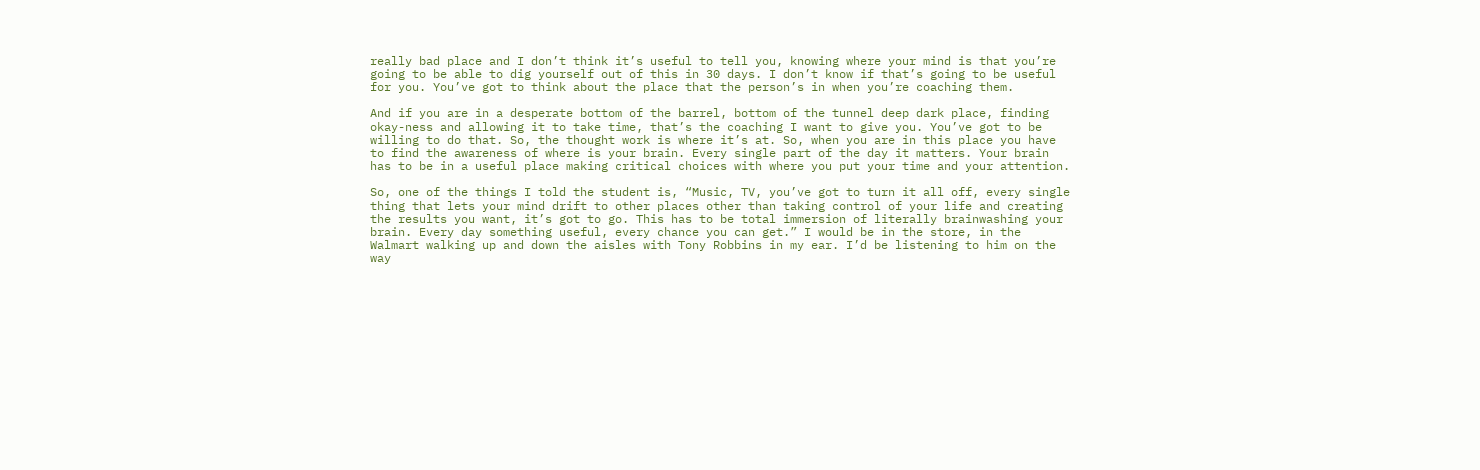really bad place and I don’t think it’s useful to tell you, knowing where your mind is that you’re going to be able to dig yourself out of this in 30 days. I don’t know if that’s going to be useful for you. You’ve got to think about the place that the person’s in when you’re coaching them.

And if you are in a desperate bottom of the barrel, bottom of the tunnel deep dark place, finding okay-ness and allowing it to take time, that’s the coaching I want to give you. You’ve got to be willing to do that. So, the thought work is where it’s at. So, when you are in this place you have to find the awareness of where is your brain. Every single part of the day it matters. Your brain has to be in a useful place making critical choices with where you put your time and your attention.

So, one of the things I told the student is, “Music, TV, you’ve got to turn it all off, every single thing that lets your mind drift to other places other than taking control of your life and creating the results you want, it’s got to go. This has to be total immersion of literally brainwashing your brain. Every day something useful, every chance you can get.” I would be in the store, in the Walmart walking up and down the aisles with Tony Robbins in my ear. I’d be listening to him on the way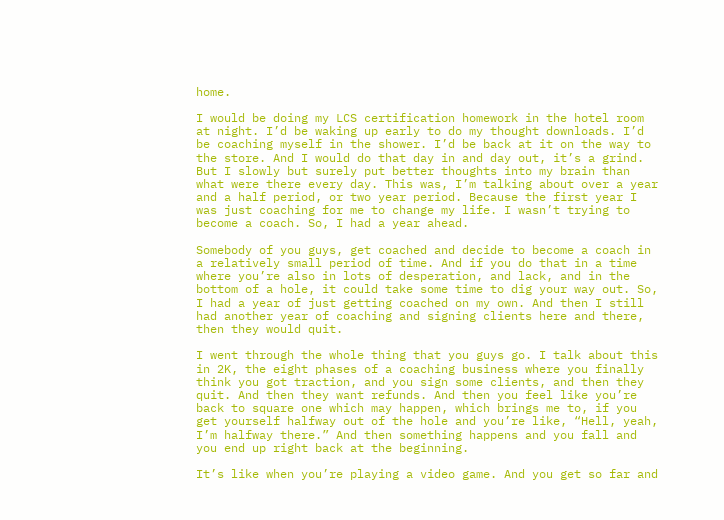home.

I would be doing my LCS certification homework in the hotel room at night. I’d be waking up early to do my thought downloads. I’d be coaching myself in the shower. I’d be back at it on the way to the store. And I would do that day in and day out, it’s a grind. But I slowly but surely put better thoughts into my brain than what were there every day. This was, I’m talking about over a year and a half period, or two year period. Because the first year I was just coaching for me to change my life. I wasn’t trying to become a coach. So, I had a year ahead.

Somebody of you guys, get coached and decide to become a coach in a relatively small period of time. And if you do that in a time where you’re also in lots of desperation, and lack, and in the bottom of a hole, it could take some time to dig your way out. So, I had a year of just getting coached on my own. And then I still had another year of coaching and signing clients here and there, then they would quit.

I went through the whole thing that you guys go. I talk about this in 2K, the eight phases of a coaching business where you finally think you got traction, and you sign some clients, and then they quit. And then they want refunds. And then you feel like you’re back to square one which may happen, which brings me to, if you get yourself halfway out of the hole and you’re like, “Hell, yeah, I’m halfway there.” And then something happens and you fall and you end up right back at the beginning.

It’s like when you’re playing a video game. And you get so far and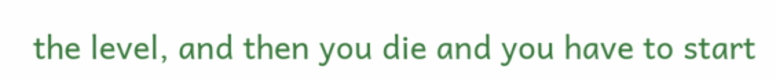the level, and then you die and you have to start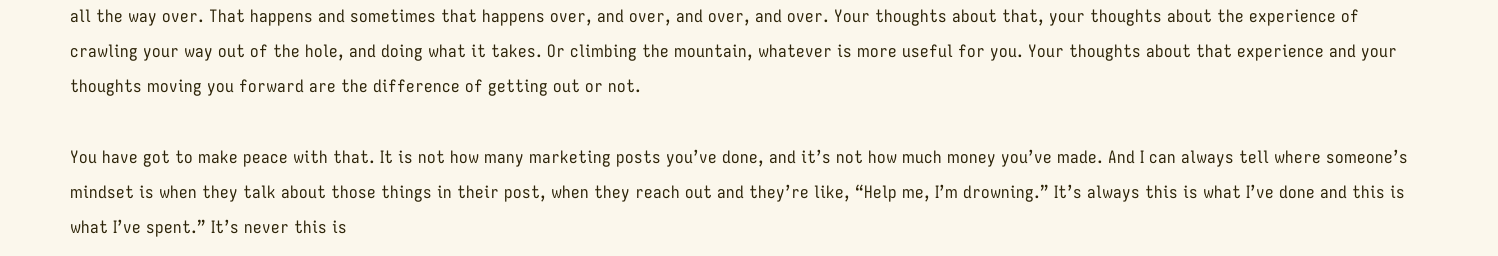all the way over. That happens and sometimes that happens over, and over, and over, and over. Your thoughts about that, your thoughts about the experience of crawling your way out of the hole, and doing what it takes. Or climbing the mountain, whatever is more useful for you. Your thoughts about that experience and your thoughts moving you forward are the difference of getting out or not.

You have got to make peace with that. It is not how many marketing posts you’ve done, and it’s not how much money you’ve made. And I can always tell where someone’s mindset is when they talk about those things in their post, when they reach out and they’re like, “Help me, I’m drowning.” It’s always this is what I’ve done and this is what I’ve spent.” It’s never this is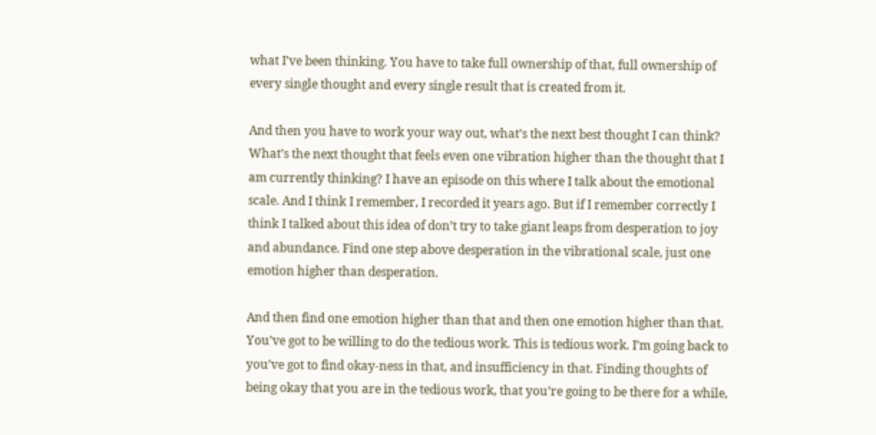what I’ve been thinking. You have to take full ownership of that, full ownership of every single thought and every single result that is created from it.

And then you have to work your way out, what’s the next best thought I can think? What’s the next thought that feels even one vibration higher than the thought that I am currently thinking? I have an episode on this where I talk about the emotional scale. And I think I remember, I recorded it years ago. But if I remember correctly I think I talked about this idea of don’t try to take giant leaps from desperation to joy and abundance. Find one step above desperation in the vibrational scale, just one emotion higher than desperation.

And then find one emotion higher than that and then one emotion higher than that. You’ve got to be willing to do the tedious work. This is tedious work. I’m going back to you’ve got to find okay-ness in that, and insufficiency in that. Finding thoughts of being okay that you are in the tedious work, that you’re going to be there for a while,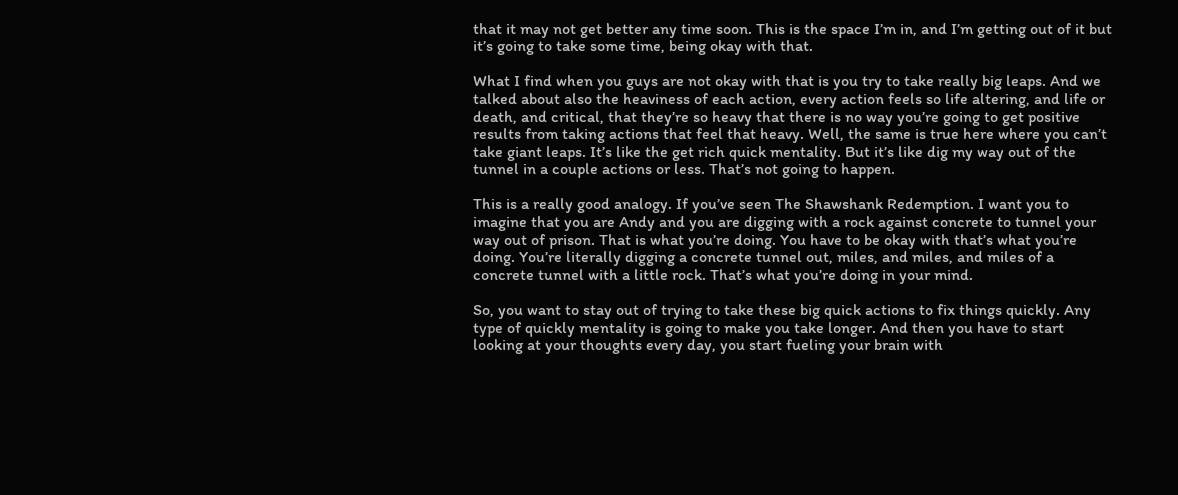that it may not get better any time soon. This is the space I’m in, and I’m getting out of it but it’s going to take some time, being okay with that.

What I find when you guys are not okay with that is you try to take really big leaps. And we talked about also the heaviness of each action, every action feels so life altering, and life or death, and critical, that they’re so heavy that there is no way you’re going to get positive results from taking actions that feel that heavy. Well, the same is true here where you can’t take giant leaps. It’s like the get rich quick mentality. But it’s like dig my way out of the tunnel in a couple actions or less. That’s not going to happen.

This is a really good analogy. If you’ve seen The Shawshank Redemption. I want you to imagine that you are Andy and you are digging with a rock against concrete to tunnel your way out of prison. That is what you’re doing. You have to be okay with that’s what you’re doing. You’re literally digging a concrete tunnel out, miles, and miles, and miles of a concrete tunnel with a little rock. That’s what you’re doing in your mind.

So, you want to stay out of trying to take these big quick actions to fix things quickly. Any type of quickly mentality is going to make you take longer. And then you have to start looking at your thoughts every day, you start fueling your brain with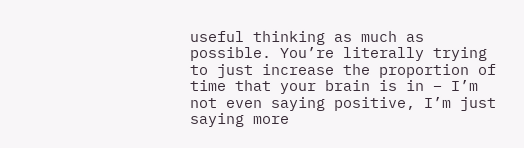useful thinking as much as possible. You’re literally trying to just increase the proportion of time that your brain is in – I’m not even saying positive, I’m just saying more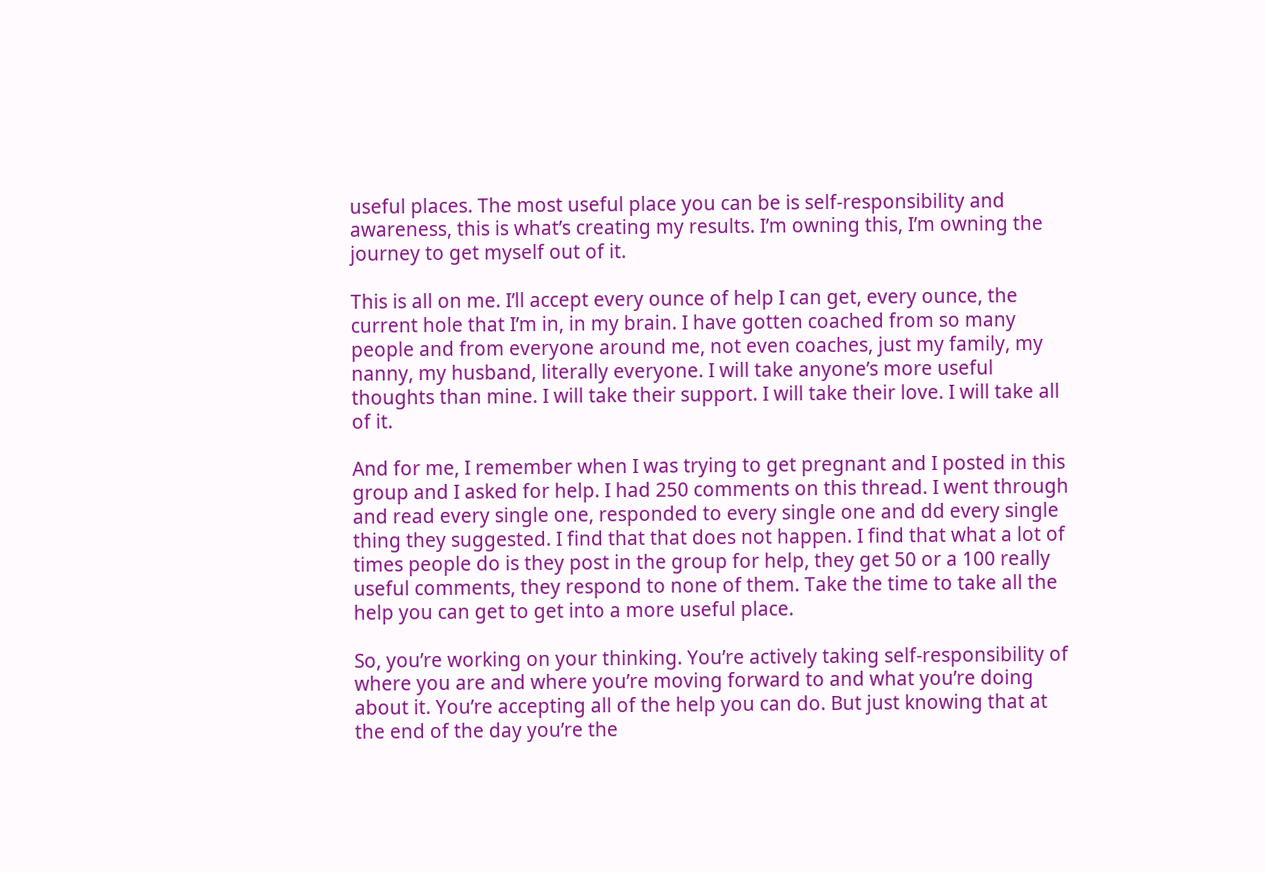useful places. The most useful place you can be is self-responsibility and awareness, this is what’s creating my results. I’m owning this, I’m owning the journey to get myself out of it.

This is all on me. I’ll accept every ounce of help I can get, every ounce, the current hole that I’m in, in my brain. I have gotten coached from so many people and from everyone around me, not even coaches, just my family, my nanny, my husband, literally everyone. I will take anyone’s more useful thoughts than mine. I will take their support. I will take their love. I will take all of it.

And for me, I remember when I was trying to get pregnant and I posted in this group and I asked for help. I had 250 comments on this thread. I went through and read every single one, responded to every single one and dd every single thing they suggested. I find that that does not happen. I find that what a lot of times people do is they post in the group for help, they get 50 or a 100 really useful comments, they respond to none of them. Take the time to take all the help you can get to get into a more useful place.

So, you’re working on your thinking. You’re actively taking self-responsibility of where you are and where you’re moving forward to and what you’re doing about it. You’re accepting all of the help you can do. But just knowing that at the end of the day you’re the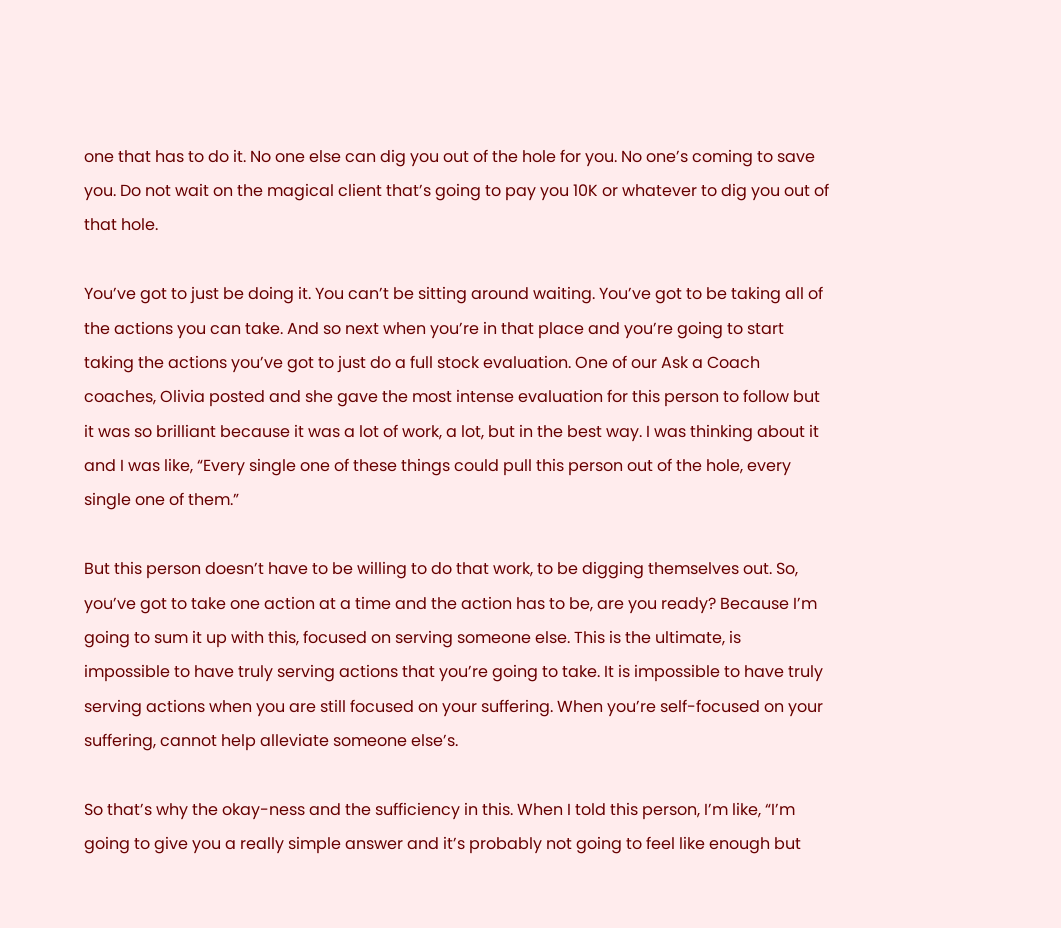one that has to do it. No one else can dig you out of the hole for you. No one’s coming to save you. Do not wait on the magical client that’s going to pay you 10K or whatever to dig you out of that hole.

You’ve got to just be doing it. You can’t be sitting around waiting. You’ve got to be taking all of the actions you can take. And so next when you’re in that place and you’re going to start taking the actions you’ve got to just do a full stock evaluation. One of our Ask a Coach coaches, Olivia posted and she gave the most intense evaluation for this person to follow but it was so brilliant because it was a lot of work, a lot, but in the best way. I was thinking about it and I was like, “Every single one of these things could pull this person out of the hole, every single one of them.”

But this person doesn’t have to be willing to do that work, to be digging themselves out. So, you’ve got to take one action at a time and the action has to be, are you ready? Because I’m going to sum it up with this, focused on serving someone else. This is the ultimate, is impossible to have truly serving actions that you’re going to take. It is impossible to have truly serving actions when you are still focused on your suffering. When you’re self-focused on your suffering, cannot help alleviate someone else’s.

So that’s why the okay-ness and the sufficiency in this. When I told this person, I’m like, “I’m going to give you a really simple answer and it’s probably not going to feel like enough but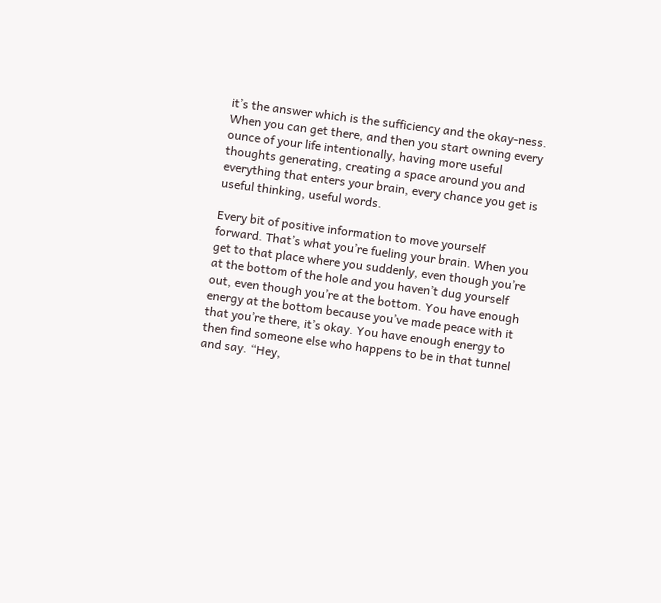it’s the answer which is the sufficiency and the okay-ness. When you can get there, and then you start owning every ounce of your life intentionally, having more useful thoughts generating, creating a space around you and everything that enters your brain, every chance you get is useful thinking, useful words.

Every bit of positive information to move yourself forward. That’s what you’re fueling your brain. When you get to that place where you suddenly, even though you’re at the bottom of the hole and you haven’t dug yourself out, even though you’re at the bottom. You have enough energy at the bottom because you’ve made peace with it that you’re there, it’s okay. You have enough energy to then find someone else who happens to be in that tunnel and say. “Hey,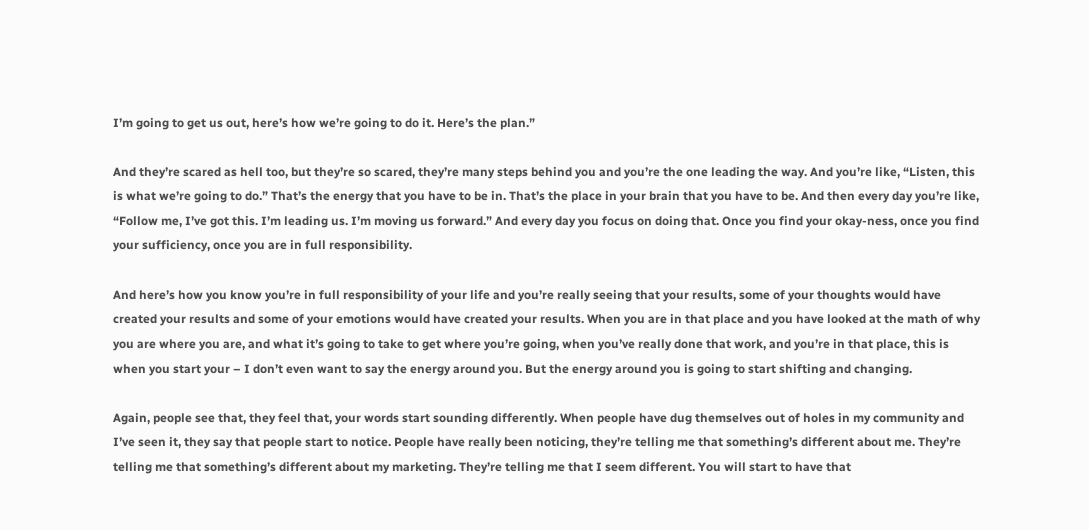I’m going to get us out, here’s how we’re going to do it. Here’s the plan.”

And they’re scared as hell too, but they’re so scared, they’re many steps behind you and you’re the one leading the way. And you’re like, “Listen, this is what we’re going to do.” That’s the energy that you have to be in. That’s the place in your brain that you have to be. And then every day you’re like, “Follow me, I’ve got this. I’m leading us. I’m moving us forward.” And every day you focus on doing that. Once you find your okay-ness, once you find your sufficiency, once you are in full responsibility.

And here’s how you know you’re in full responsibility of your life and you’re really seeing that your results, some of your thoughts would have created your results and some of your emotions would have created your results. When you are in that place and you have looked at the math of why you are where you are, and what it’s going to take to get where you’re going, when you’ve really done that work, and you’re in that place, this is when you start your – I don’t even want to say the energy around you. But the energy around you is going to start shifting and changing.

Again, people see that, they feel that, your words start sounding differently. When people have dug themselves out of holes in my community and I’ve seen it, they say that people start to notice. People have really been noticing, they’re telling me that something’s different about me. They’re telling me that something’s different about my marketing. They’re telling me that I seem different. You will start to have that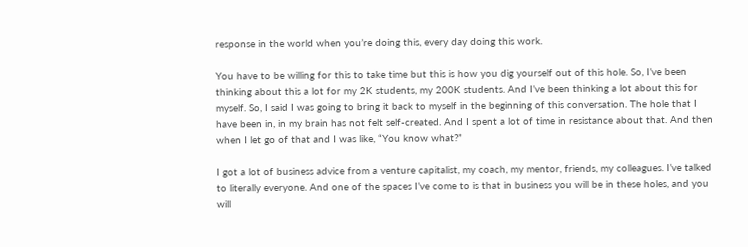response in the world when you’re doing this, every day doing this work.

You have to be willing for this to take time but this is how you dig yourself out of this hole. So, I’ve been thinking about this a lot for my 2K students, my 200K students. And I’ve been thinking a lot about this for myself. So, I said I was going to bring it back to myself in the beginning of this conversation. The hole that I have been in, in my brain has not felt self-created. And I spent a lot of time in resistance about that. And then when I let go of that and I was like, “You know what?”

I got a lot of business advice from a venture capitalist, my coach, my mentor, friends, my colleagues. I’ve talked to literally everyone. And one of the spaces I’ve come to is that in business you will be in these holes, and you will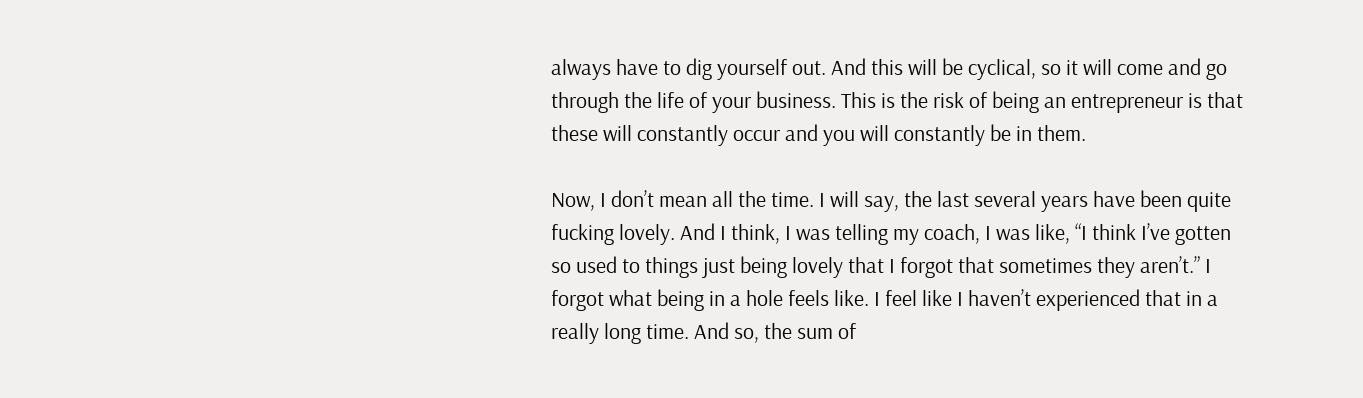always have to dig yourself out. And this will be cyclical, so it will come and go through the life of your business. This is the risk of being an entrepreneur is that these will constantly occur and you will constantly be in them.

Now, I don’t mean all the time. I will say, the last several years have been quite fucking lovely. And I think, I was telling my coach, I was like, “I think I’ve gotten so used to things just being lovely that I forgot that sometimes they aren’t.” I forgot what being in a hole feels like. I feel like I haven’t experienced that in a really long time. And so, the sum of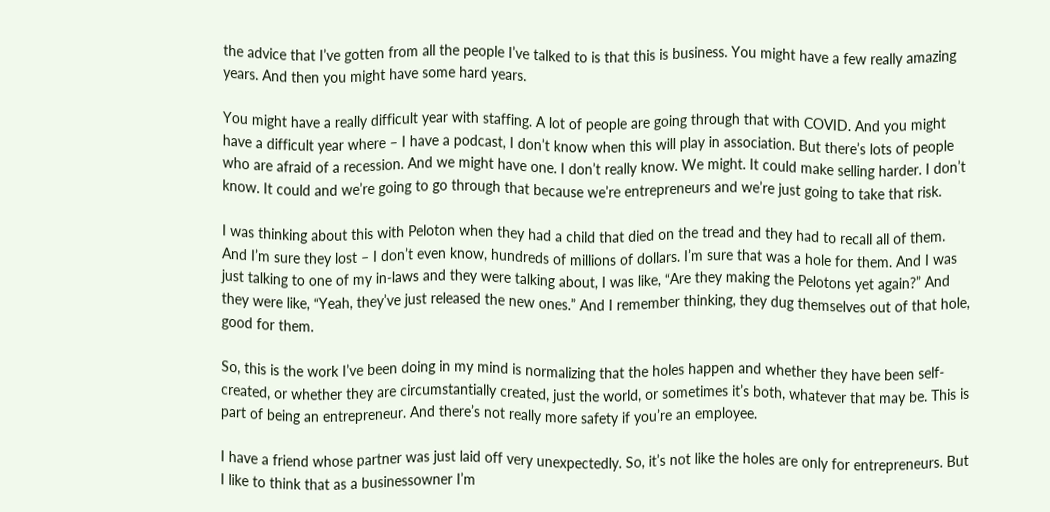the advice that I’ve gotten from all the people I’ve talked to is that this is business. You might have a few really amazing years. And then you might have some hard years.

You might have a really difficult year with staffing. A lot of people are going through that with COVID. And you might have a difficult year where – I have a podcast, I don’t know when this will play in association. But there’s lots of people who are afraid of a recession. And we might have one. I don’t really know. We might. It could make selling harder. I don’t know. It could and we’re going to go through that because we’re entrepreneurs and we’re just going to take that risk.

I was thinking about this with Peloton when they had a child that died on the tread and they had to recall all of them. And I’m sure they lost – I don’t even know, hundreds of millions of dollars. I’m sure that was a hole for them. And I was just talking to one of my in-laws and they were talking about, I was like, “Are they making the Pelotons yet again?” And they were like, “Yeah, they’ve just released the new ones.” And I remember thinking, they dug themselves out of that hole, good for them.

So, this is the work I’ve been doing in my mind is normalizing that the holes happen and whether they have been self-created, or whether they are circumstantially created, just the world, or sometimes it’s both, whatever that may be. This is part of being an entrepreneur. And there’s not really more safety if you’re an employee.

I have a friend whose partner was just laid off very unexpectedly. So, it’s not like the holes are only for entrepreneurs. But I like to think that as a businessowner I’m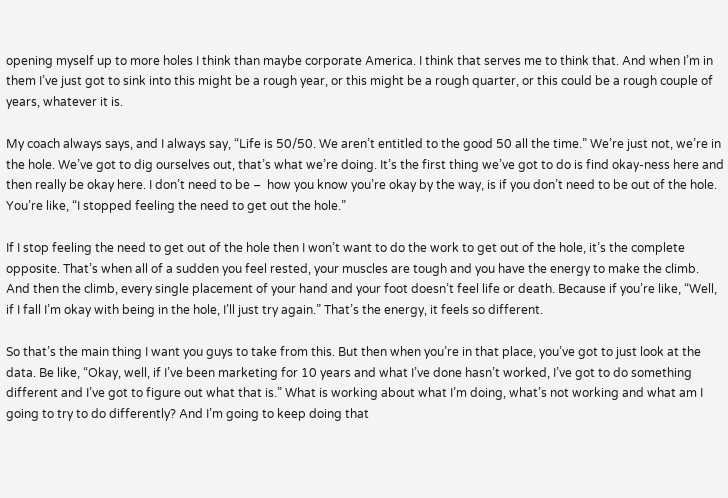opening myself up to more holes I think than maybe corporate America. I think that serves me to think that. And when I’m in them I’ve just got to sink into this might be a rough year, or this might be a rough quarter, or this could be a rough couple of years, whatever it is.

My coach always says, and I always say, “Life is 50/50. We aren’t entitled to the good 50 all the time.” We’re just not, we’re in the hole. We’ve got to dig ourselves out, that’s what we’re doing. It’s the first thing we’ve got to do is find okay-ness here and then really be okay here. I don’t need to be –  how you know you’re okay by the way, is if you don’t need to be out of the hole. You’re like, “I stopped feeling the need to get out the hole.”

If I stop feeling the need to get out of the hole then I won’t want to do the work to get out of the hole, it’s the complete opposite. That’s when all of a sudden you feel rested, your muscles are tough and you have the energy to make the climb. And then the climb, every single placement of your hand and your foot doesn’t feel life or death. Because if you’re like, “Well, if I fall I’m okay with being in the hole, I’ll just try again.” That’s the energy, it feels so different.

So that’s the main thing I want you guys to take from this. But then when you’re in that place, you’ve got to just look at the data. Be like, “Okay, well, if I’ve been marketing for 10 years and what I’ve done hasn’t worked, I’ve got to do something different and I’ve got to figure out what that is.” What is working about what I’m doing, what’s not working and what am I going to try to do differently? And I’m going to keep doing that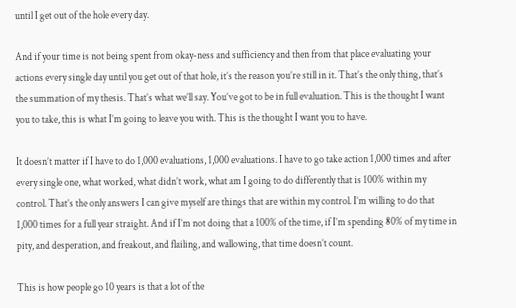until I get out of the hole every day.

And if your time is not being spent from okay-ness and sufficiency and then from that place evaluating your actions every single day until you get out of that hole, it’s the reason you’re still in it. That’s the only thing, that’s the summation of my thesis. That’s what we’ll say. You’ve got to be in full evaluation. This is the thought I want you to take, this is what I’m going to leave you with. This is the thought I want you to have.

It doesn’t matter if I have to do 1,000 evaluations, 1,000 evaluations. I have to go take action 1,000 times and after every single one, what worked, what didn’t work, what am I going to do differently that is 100% within my control. That’s the only answers I can give myself are things that are within my control. I’m willing to do that 1,000 times for a full year straight. And if I’m not doing that a 100% of the time, if I’m spending 80% of my time in pity, and desperation, and freakout, and flailing, and wallowing, that time doesn’t count.

This is how people go 10 years is that a lot of the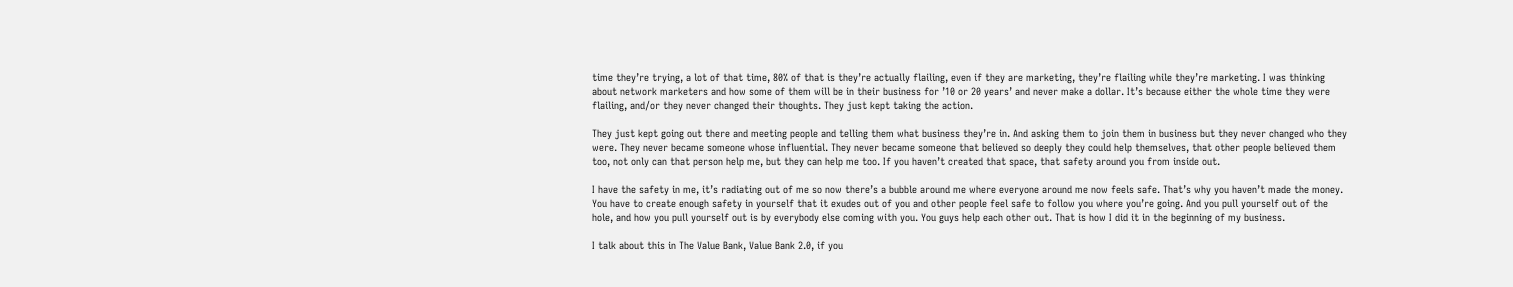time they’re trying, a lot of that time, 80% of that is they’re actually flailing, even if they are marketing, they’re flailing while they’re marketing. I was thinking about network marketers and how some of them will be in their business for ’10 or 20 years’ and never make a dollar. It’s because either the whole time they were flailing, and/or they never changed their thoughts. They just kept taking the action.

They just kept going out there and meeting people and telling them what business they’re in. And asking them to join them in business but they never changed who they were. They never became someone whose influential. They never became someone that believed so deeply they could help themselves, that other people believed them too, not only can that person help me, but they can help me too. If you haven’t created that space, that safety around you from inside out.

I have the safety in me, it’s radiating out of me so now there’s a bubble around me where everyone around me now feels safe. That’s why you haven’t made the money. You have to create enough safety in yourself that it exudes out of you and other people feel safe to follow you where you’re going. And you pull yourself out of the hole, and how you pull yourself out is by everybody else coming with you. You guys help each other out. That is how I did it in the beginning of my business.

I talk about this in The Value Bank, Value Bank 2.0, if you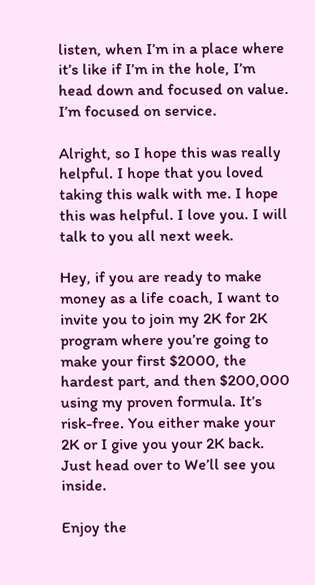listen, when I’m in a place where it’s like if I’m in the hole, I’m head down and focused on value. I’m focused on service.

Alright, so I hope this was really helpful. I hope that you loved taking this walk with me. I hope this was helpful. I love you. I will talk to you all next week.

Hey, if you are ready to make money as a life coach, I want to invite you to join my 2K for 2K program where you’re going to make your first $2000, the hardest part, and then $200,000 using my proven formula. It’s risk-free. You either make your 2K or I give you your 2K back. Just head over to We’ll see you inside.

Enjoy the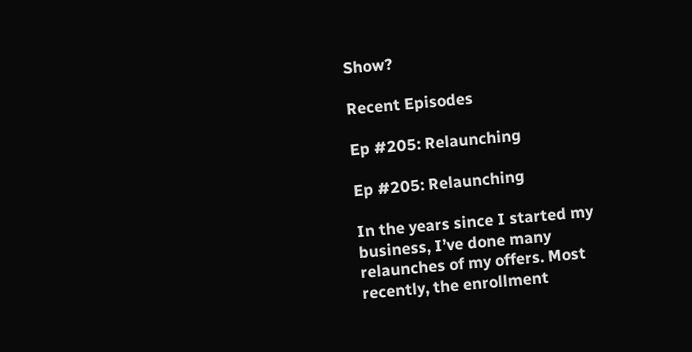Show?

Recent Episodes

Ep #205: Relaunching

Ep #205: Relaunching

In the years since I started my business, I’ve done many relaunches of my offers. Most recently, the enrollment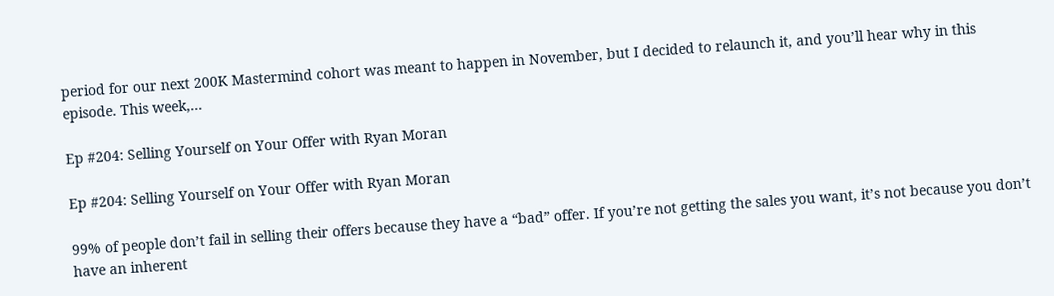period for our next 200K Mastermind cohort was meant to happen in November, but I decided to relaunch it, and you’ll hear why in this episode. This week,...

Ep #204: Selling Yourself on Your Offer with Ryan Moran

Ep #204: Selling Yourself on Your Offer with Ryan Moran

99% of people don’t fail in selling their offers because they have a “bad” offer. If you’re not getting the sales you want, it’s not because you don’t have an inherent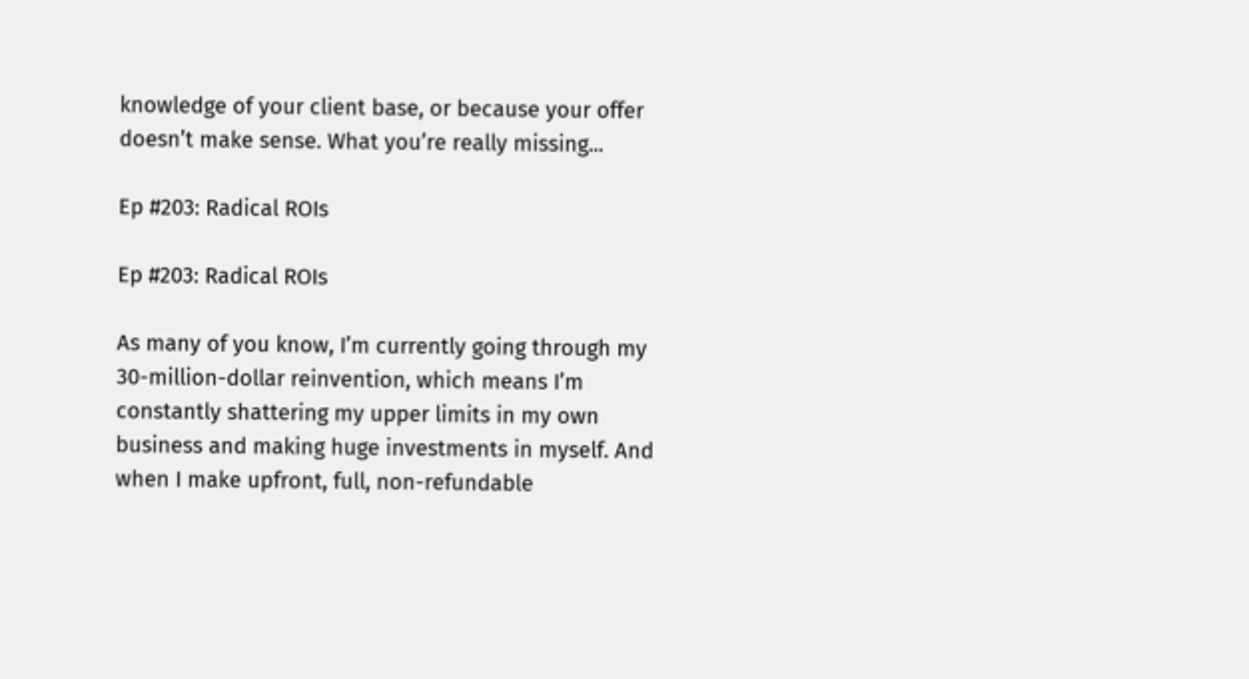knowledge of your client base, or because your offer doesn’t make sense. What you’re really missing...

Ep #203: Radical ROIs

Ep #203: Radical ROIs

As many of you know, I’m currently going through my 30-million-dollar reinvention, which means I’m constantly shattering my upper limits in my own business and making huge investments in myself. And when I make upfront, full, non-refundable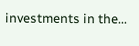investments in the...